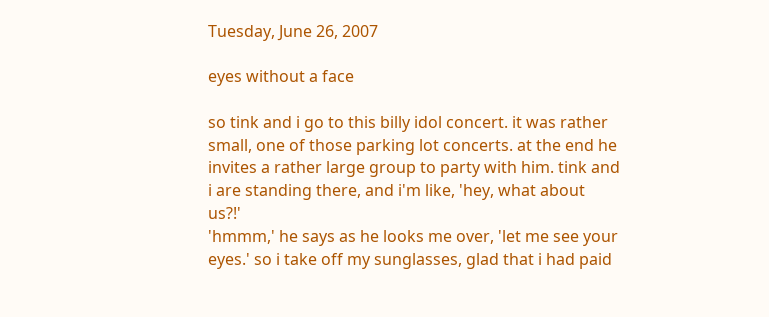Tuesday, June 26, 2007

eyes without a face

so tink and i go to this billy idol concert. it was rather small, one of those parking lot concerts. at the end he invites a rather large group to party with him. tink and i are standing there, and i'm like, 'hey, what about us?!'
'hmmm,' he says as he looks me over, 'let me see your eyes.' so i take off my sunglasses, glad that i had paid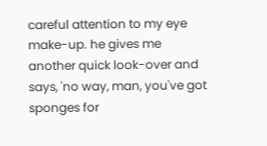careful attention to my eye make-up. he gives me another quick look-over and says, 'no way, man, you've got sponges for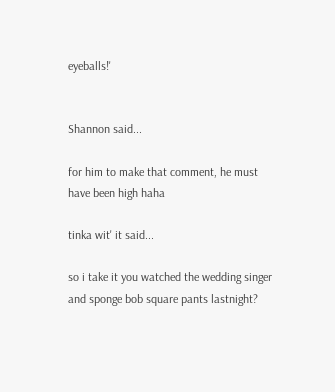eyeballs!'


Shannon said...

for him to make that comment, he must have been high haha

tinka wit' it said...

so i take it you watched the wedding singer and sponge bob square pants lastnight?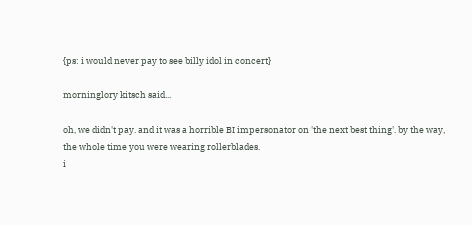{ps: i would never pay to see billy idol in concert}

morninglory kitsch said...

oh, we didn't pay. and it was a horrible BI impersonator on 'the next best thing'. by the way, the whole time you were wearing rollerblades.
i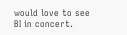would love to see BI in concert.